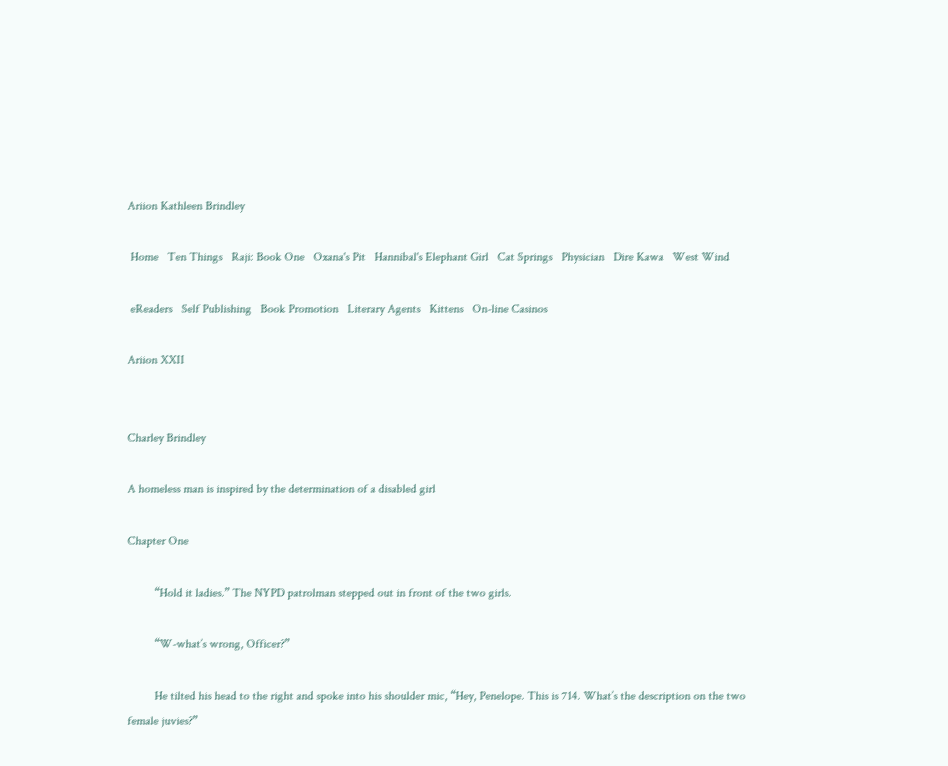Ariion Kathleen Brindley

 Home   Ten Things   Raji: Book One   Oxana's Pit   Hannibal's Elephant Girl   Cat Springs   Physician   Dire Kawa   West Wind

 eReaders   Self Publishing   Book Promotion   Literary Agents   Kittens   On-line Casinos

Ariion XXII


Charley Brindley

A homeless man is inspired by the determination of a disabled girl

Chapter One

         “Hold it ladies.” The NYPD patrolman stepped out in front of the two girls.

         “W-what’s wrong, Officer?”

         He tilted his head to the right and spoke into his shoulder mic, “Hey, Penelope. This is 714. What’s the description on the two female juvies?”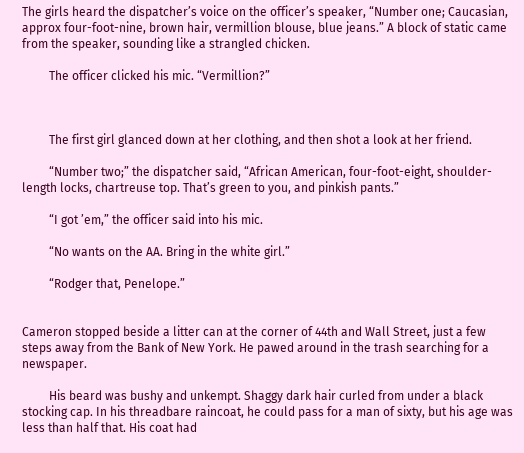The girls heard the dispatcher’s voice on the officer’s speaker, “Number one; Caucasian, approx four-foot-nine, brown hair, vermillion blouse, blue jeans.” A block of static came from the speaker, sounding like a strangled chicken.

         The officer clicked his mic. “Vermillion?”



         The first girl glanced down at her clothing, and then shot a look at her friend.

         “Number two;” the dispatcher said, “African American, four-foot-eight, shoulder-length locks, chartreuse top. That’s green to you, and pinkish pants.”

         “I got ’em,” the officer said into his mic.

         “No wants on the AA. Bring in the white girl.”

         “Rodger that, Penelope.”


Cameron stopped beside a litter can at the corner of 44th and Wall Street, just a few steps away from the Bank of New York. He pawed around in the trash searching for a newspaper.

         His beard was bushy and unkempt. Shaggy dark hair curled from under a black stocking cap. In his threadbare raincoat, he could pass for a man of sixty, but his age was less than half that. His coat had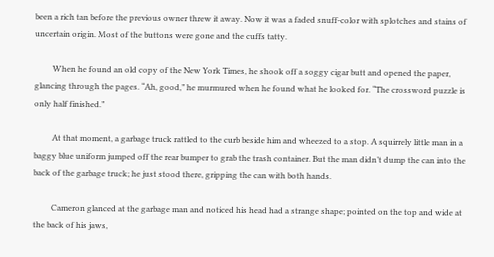been a rich tan before the previous owner threw it away. Now it was a faded snuff-color with splotches and stains of uncertain origin. Most of the buttons were gone and the cuffs tatty.

         When he found an old copy of the New York Times, he shook off a soggy cigar butt and opened the paper, glancing through the pages. “Ah, good,” he murmured when he found what he looked for. “The crossword puzzle is only half finished.”

         At that moment, a garbage truck rattled to the curb beside him and wheezed to a stop. A squirrely little man in a baggy blue uniform jumped off the rear bumper to grab the trash container. But the man didn’t dump the can into the back of the garbage truck; he just stood there, gripping the can with both hands.

         Cameron glanced at the garbage man and noticed his head had a strange shape; pointed on the top and wide at the back of his jaws,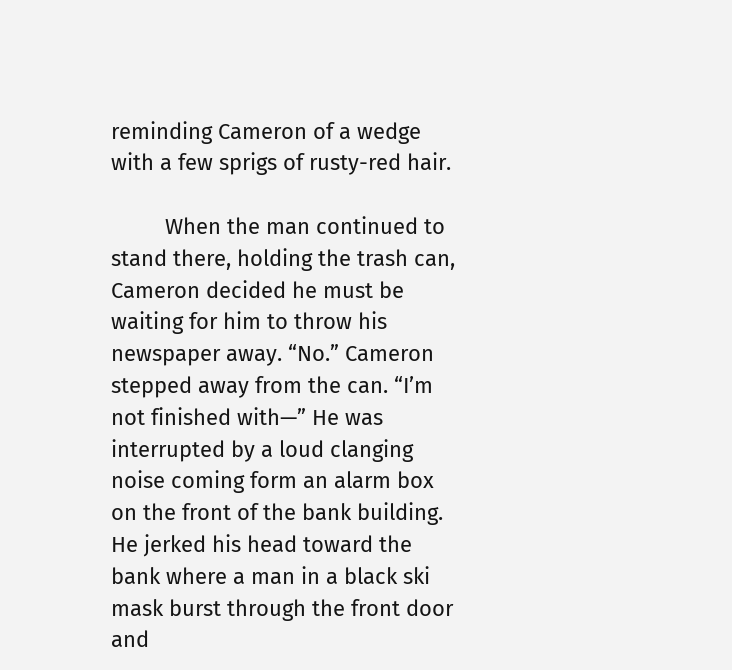reminding Cameron of a wedge with a few sprigs of rusty-red hair.

         When the man continued to stand there, holding the trash can, Cameron decided he must be waiting for him to throw his newspaper away. “No.” Cameron stepped away from the can. “I’m not finished with—” He was interrupted by a loud clanging noise coming form an alarm box on the front of the bank building. He jerked his head toward the bank where a man in a black ski mask burst through the front door and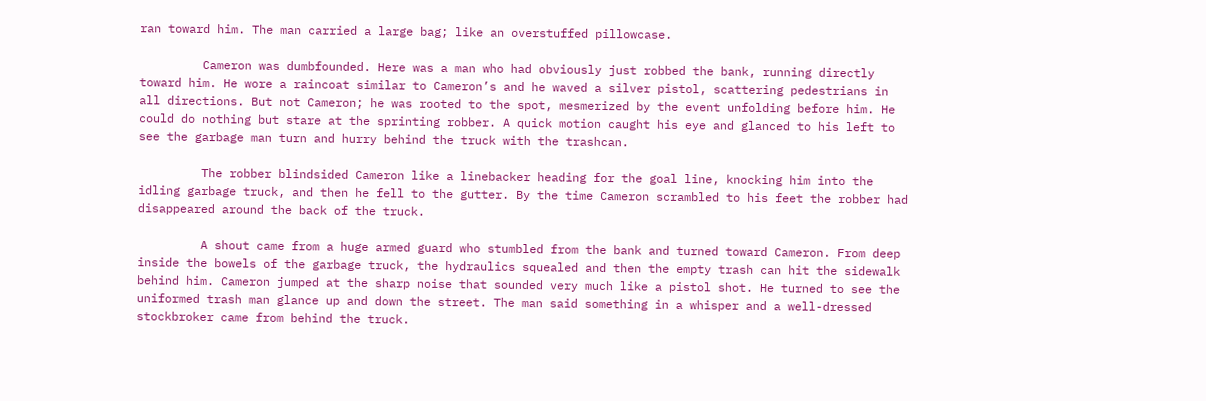ran toward him. The man carried a large bag; like an overstuffed pillowcase.

         Cameron was dumbfounded. Here was a man who had obviously just robbed the bank, running directly toward him. He wore a raincoat similar to Cameron’s and he waved a silver pistol, scattering pedestrians in all directions. But not Cameron; he was rooted to the spot, mesmerized by the event unfolding before him. He could do nothing but stare at the sprinting robber. A quick motion caught his eye and glanced to his left to see the garbage man turn and hurry behind the truck with the trashcan.

         The robber blindsided Cameron like a linebacker heading for the goal line, knocking him into the idling garbage truck, and then he fell to the gutter. By the time Cameron scrambled to his feet the robber had disappeared around the back of the truck.

         A shout came from a huge armed guard who stumbled from the bank and turned toward Cameron. From deep inside the bowels of the garbage truck, the hydraulics squealed and then the empty trash can hit the sidewalk behind him. Cameron jumped at the sharp noise that sounded very much like a pistol shot. He turned to see the uniformed trash man glance up and down the street. The man said something in a whisper and a well-dressed stockbroker came from behind the truck.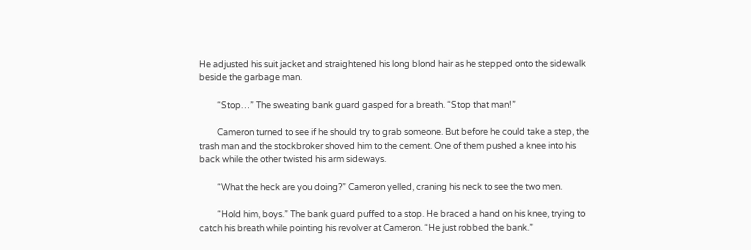He adjusted his suit jacket and straightened his long blond hair as he stepped onto the sidewalk beside the garbage man.

         “Stop…” The sweating bank guard gasped for a breath. “Stop that man!”

         Cameron turned to see if he should try to grab someone. But before he could take a step, the trash man and the stockbroker shoved him to the cement. One of them pushed a knee into his back while the other twisted his arm sideways.

         “What the heck are you doing?” Cameron yelled, craning his neck to see the two men.

         “Hold him, boys.” The bank guard puffed to a stop. He braced a hand on his knee, trying to catch his breath while pointing his revolver at Cameron. “He just robbed the bank.”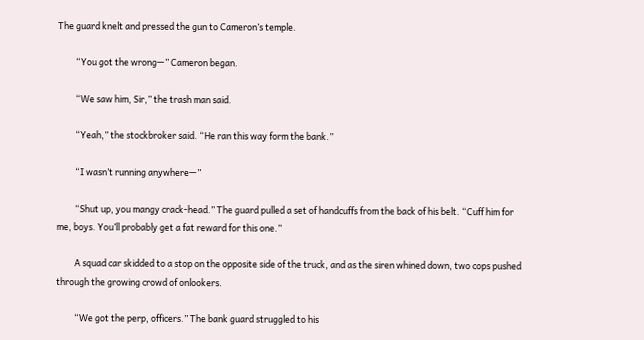The guard knelt and pressed the gun to Cameron’s temple.

         “You got the wrong—” Cameron began.

         “We saw him, Sir,” the trash man said.

         “Yeah,” the stockbroker said. “He ran this way form the bank.”

         “I wasn’t running anywhere—”

         “Shut up, you mangy crack-head.” The guard pulled a set of handcuffs from the back of his belt. “Cuff him for me, boys. You’ll probably get a fat reward for this one.”

         A squad car skidded to a stop on the opposite side of the truck, and as the siren whined down, two cops pushed through the growing crowd of onlookers.

         “We got the perp, officers.” The bank guard struggled to his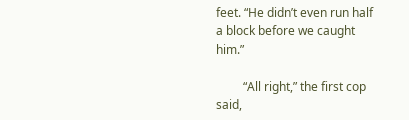feet. “He didn’t even run half a block before we caught him.”

         “All right,” the first cop said,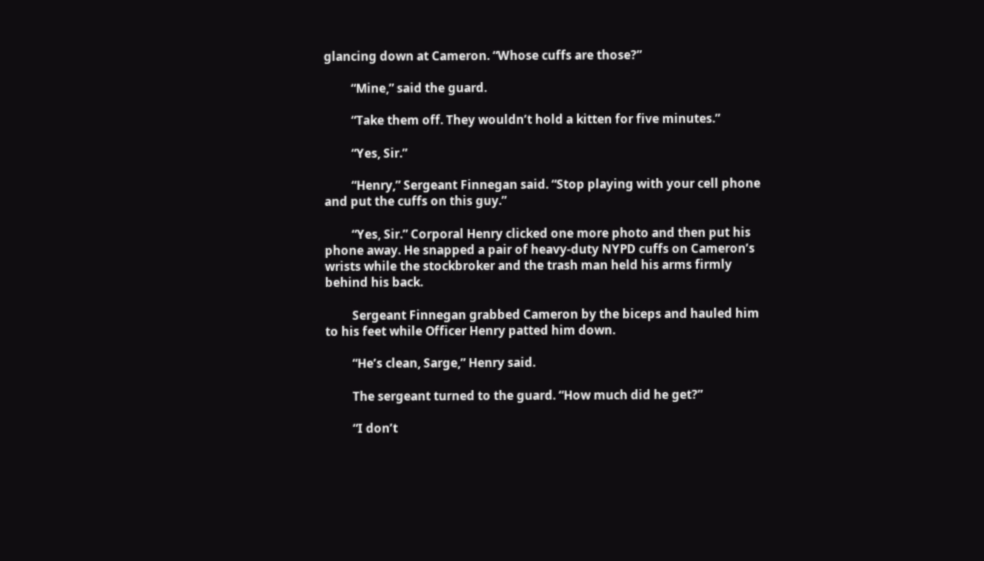glancing down at Cameron. “Whose cuffs are those?”

         “Mine,” said the guard.

         “Take them off. They wouldn’t hold a kitten for five minutes.”

         “Yes, Sir.”

         “Henry,” Sergeant Finnegan said. “Stop playing with your cell phone and put the cuffs on this guy.”

         “Yes, Sir.” Corporal Henry clicked one more photo and then put his phone away. He snapped a pair of heavy-duty NYPD cuffs on Cameron’s wrists while the stockbroker and the trash man held his arms firmly behind his back.

         Sergeant Finnegan grabbed Cameron by the biceps and hauled him to his feet while Officer Henry patted him down.

         “He’s clean, Sarge,” Henry said.

         The sergeant turned to the guard. “How much did he get?”

         “I don’t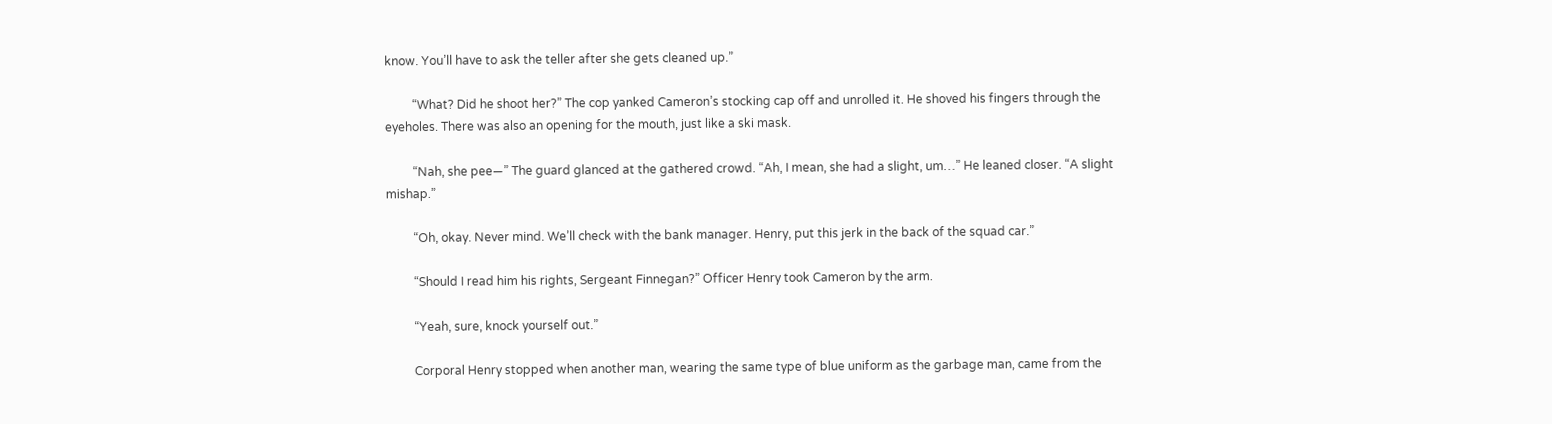know. You’ll have to ask the teller after she gets cleaned up.”

         “What? Did he shoot her?” The cop yanked Cameron’s stocking cap off and unrolled it. He shoved his fingers through the eyeholes. There was also an opening for the mouth, just like a ski mask.

         “Nah, she pee—” The guard glanced at the gathered crowd. “Ah, I mean, she had a slight, um…” He leaned closer. “A slight mishap.”

         “Oh, okay. Never mind. We’ll check with the bank manager. Henry, put this jerk in the back of the squad car.”

         “Should I read him his rights, Sergeant Finnegan?” Officer Henry took Cameron by the arm.

         “Yeah, sure, knock yourself out.”

         Corporal Henry stopped when another man, wearing the same type of blue uniform as the garbage man, came from the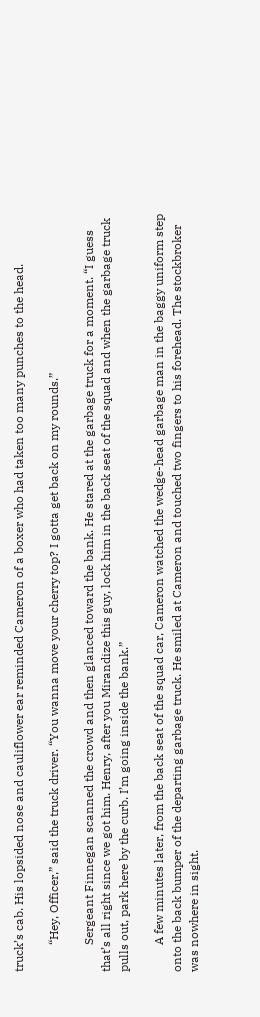truck’s cab. His lopsided nose and cauliflower ear reminded Cameron of a boxer who had taken too many punches to the head.

         “Hey, Officer,” said the truck driver. “You wanna move your cherry top? I gotta get back on my rounds.”

         Sergeant Finnegan scanned the crowd and then glanced toward the bank. He stared at the garbage truck for a moment. “I guess that’s all right since we got him. Henry, after you Mirandize this guy, lock him in the back seat of the squad and when the garbage truck pulls out, park here by the curb. I’m going inside the bank.”

         A few minutes later, from the back seat of the squad car, Cameron watched the wedge-head garbage man in the baggy uniform step onto the back bumper of the departing garbage truck. He smiled at Cameron and touched two fingers to his forehead. The stockbroker was nowhere in sight.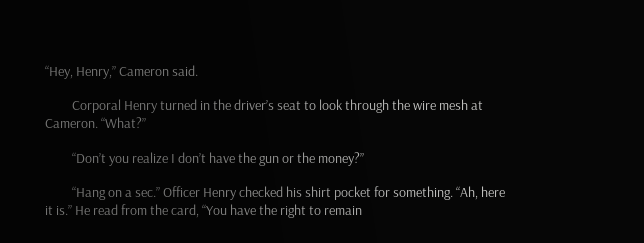“Hey, Henry,” Cameron said.

         Corporal Henry turned in the driver’s seat to look through the wire mesh at Cameron. “What?”

         “Don’t you realize I don’t have the gun or the money?”

         “Hang on a sec.” Officer Henry checked his shirt pocket for something. “Ah, here it is.” He read from the card, “You have the right to remain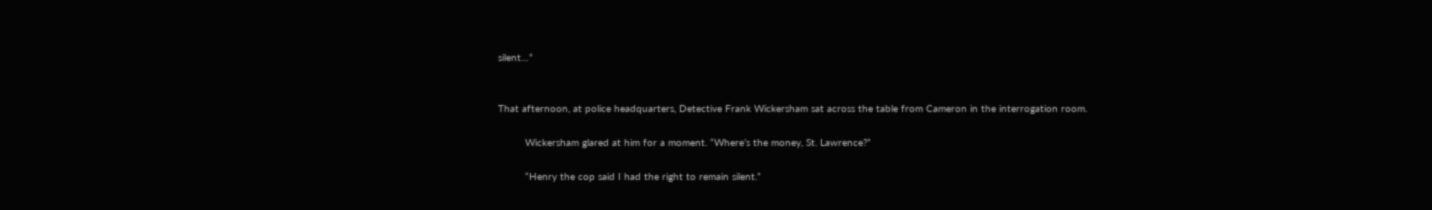silent…”


That afternoon, at police headquarters, Detective Frank Wickersham sat across the table from Cameron in the interrogation room.

         Wickersham glared at him for a moment. “Where’s the money, St. Lawrence?”

         “Henry the cop said I had the right to remain silent.”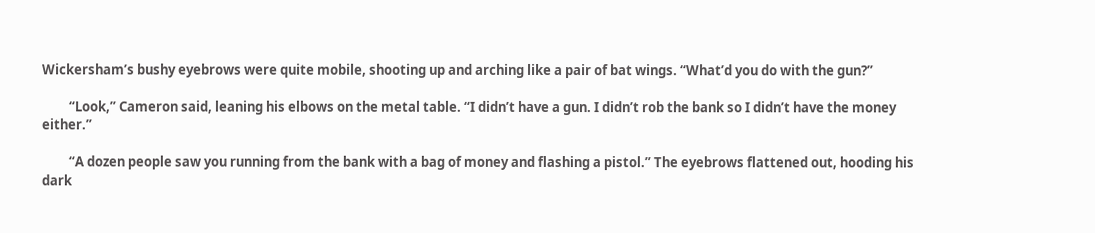Wickersham’s bushy eyebrows were quite mobile, shooting up and arching like a pair of bat wings. “What’d you do with the gun?”

         “Look,” Cameron said, leaning his elbows on the metal table. “I didn’t have a gun. I didn’t rob the bank so I didn’t have the money either.”

         “A dozen people saw you running from the bank with a bag of money and flashing a pistol.” The eyebrows flattened out, hooding his dark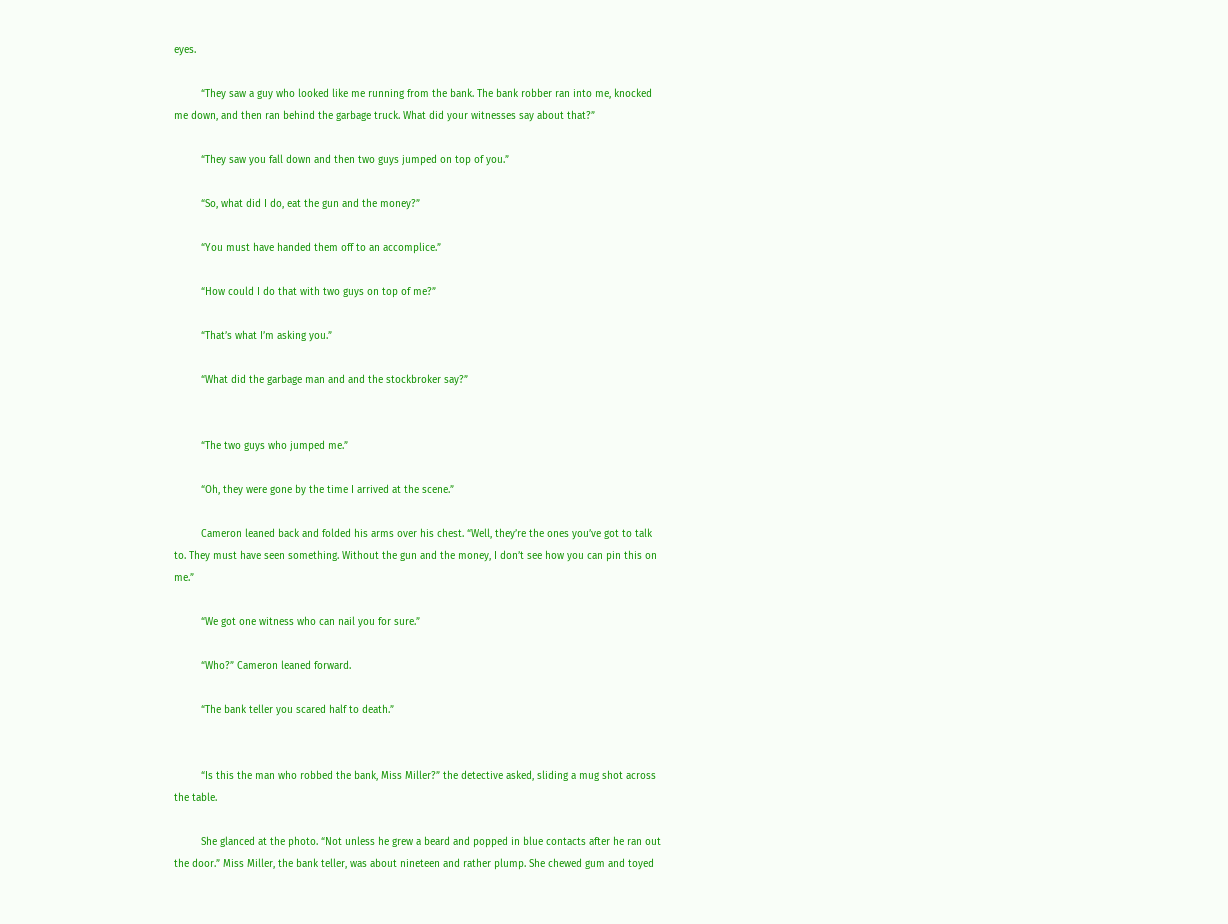eyes.

         “They saw a guy who looked like me running from the bank. The bank robber ran into me, knocked me down, and then ran behind the garbage truck. What did your witnesses say about that?”

         “They saw you fall down and then two guys jumped on top of you.”

         “So, what did I do, eat the gun and the money?”

         “You must have handed them off to an accomplice.”

         “How could I do that with two guys on top of me?”

         “That’s what I’m asking you.”

         “What did the garbage man and and the stockbroker say?”


         “The two guys who jumped me.”

         “Oh, they were gone by the time I arrived at the scene.”

         Cameron leaned back and folded his arms over his chest. “Well, they’re the ones you’ve got to talk to. They must have seen something. Without the gun and the money, I don’t see how you can pin this on me.”

         “We got one witness who can nail you for sure.”

         “Who?” Cameron leaned forward.

         “The bank teller you scared half to death.”


         “Is this the man who robbed the bank, Miss Miller?” the detective asked, sliding a mug shot across the table.

         She glanced at the photo. “Not unless he grew a beard and popped in blue contacts after he ran out the door.” Miss Miller, the bank teller, was about nineteen and rather plump. She chewed gum and toyed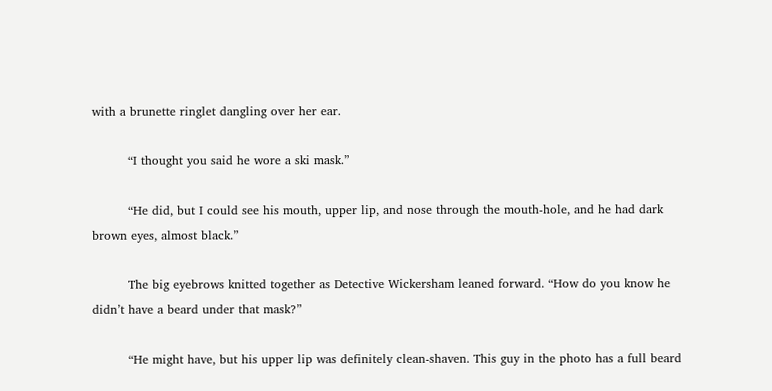with a brunette ringlet dangling over her ear.

         “I thought you said he wore a ski mask.”

         “He did, but I could see his mouth, upper lip, and nose through the mouth-hole, and he had dark brown eyes, almost black.”

         The big eyebrows knitted together as Detective Wickersham leaned forward. “How do you know he didn’t have a beard under that mask?”

         “He might have, but his upper lip was definitely clean-shaven. This guy in the photo has a full beard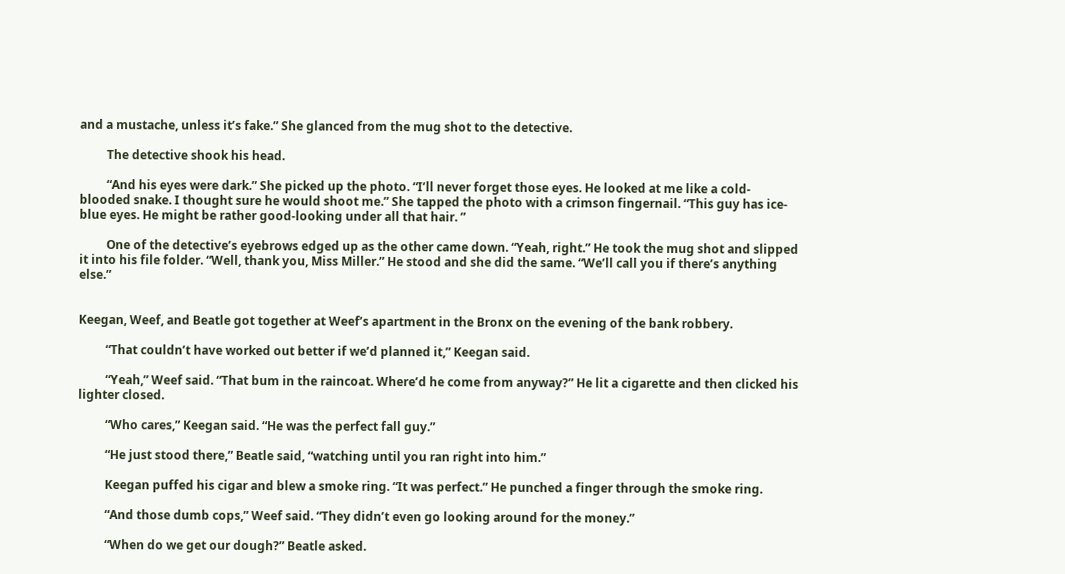and a mustache, unless it’s fake.” She glanced from the mug shot to the detective.

         The detective shook his head.

         “And his eyes were dark.” She picked up the photo. “I’ll never forget those eyes. He looked at me like a cold-blooded snake. I thought sure he would shoot me.” She tapped the photo with a crimson fingernail. “This guy has ice-blue eyes. He might be rather good-looking under all that hair. ”

         One of the detective’s eyebrows edged up as the other came down. “Yeah, right.” He took the mug shot and slipped it into his file folder. “Well, thank you, Miss Miller.” He stood and she did the same. “We’ll call you if there’s anything else.”


Keegan, Weef, and Beatle got together at Weef’s apartment in the Bronx on the evening of the bank robbery.

         “That couldn’t have worked out better if we’d planned it,” Keegan said.

         “Yeah,” Weef said. “That bum in the raincoat. Where’d he come from anyway?” He lit a cigarette and then clicked his lighter closed.

         “Who cares,” Keegan said. “He was the perfect fall guy.”

         “He just stood there,” Beatle said, “watching until you ran right into him.”

         Keegan puffed his cigar and blew a smoke ring. “It was perfect.” He punched a finger through the smoke ring.

         “And those dumb cops,” Weef said. “They didn’t even go looking around for the money.”

         “When do we get our dough?” Beatle asked.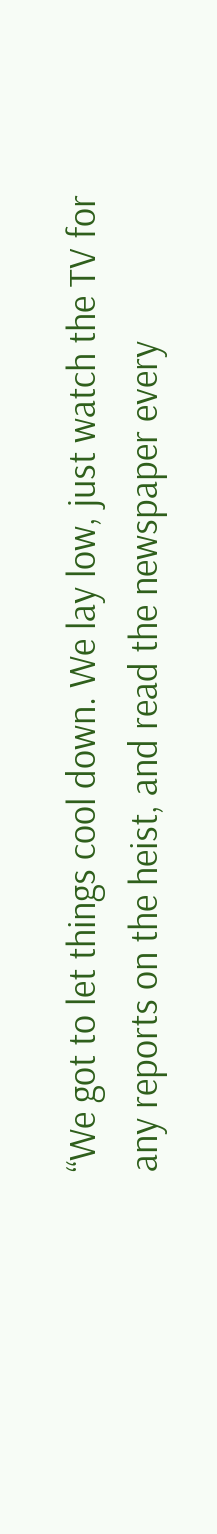“We got to let things cool down. We lay low, just watch the TV for any reports on the heist, and read the newspaper every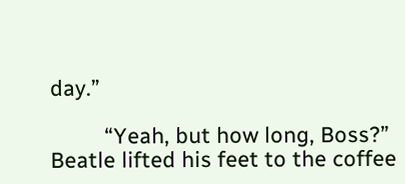day.”

         “Yeah, but how long, Boss?” Beatle lifted his feet to the coffee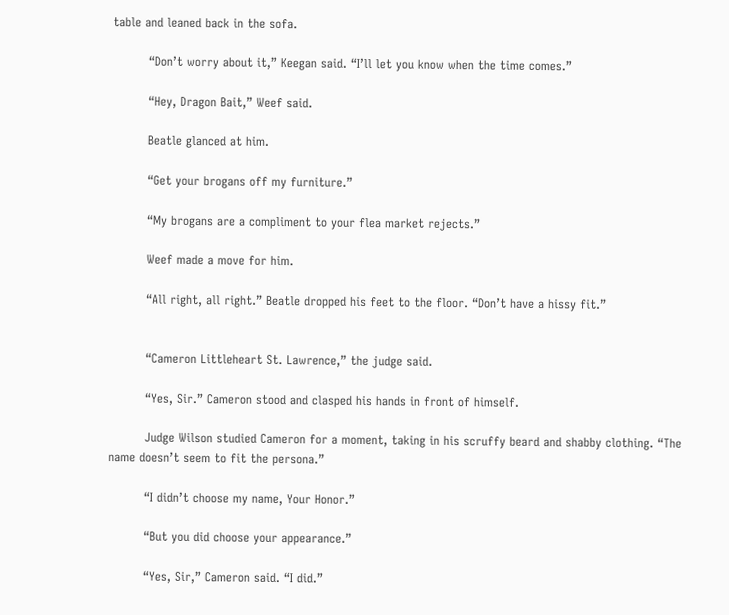table and leaned back in the sofa.

         “Don’t worry about it,” Keegan said. “I’ll let you know when the time comes.”

         “Hey, Dragon Bait,” Weef said.

         Beatle glanced at him.

         “Get your brogans off my furniture.”

         “My brogans are a compliment to your flea market rejects.”

         Weef made a move for him.

         “All right, all right.” Beatle dropped his feet to the floor. “Don’t have a hissy fit.”


         “Cameron Littleheart St. Lawrence,” the judge said.

         “Yes, Sir.” Cameron stood and clasped his hands in front of himself.

         Judge Wilson studied Cameron for a moment, taking in his scruffy beard and shabby clothing. “The name doesn’t seem to fit the persona.”

         “I didn’t choose my name, Your Honor.”

         “But you did choose your appearance.”

         “Yes, Sir,” Cameron said. “I did.”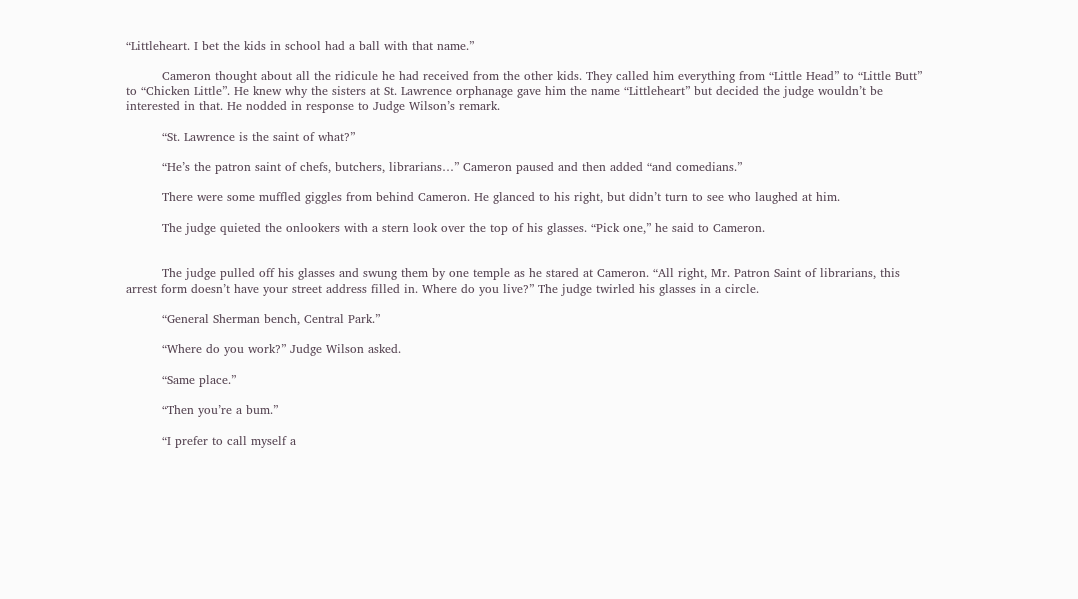“Littleheart. I bet the kids in school had a ball with that name.”

         Cameron thought about all the ridicule he had received from the other kids. They called him everything from “Little Head” to “Little Butt” to “Chicken Little”. He knew why the sisters at St. Lawrence orphanage gave him the name “Littleheart” but decided the judge wouldn’t be interested in that. He nodded in response to Judge Wilson’s remark.

         “St. Lawrence is the saint of what?”

         “He’s the patron saint of chefs, butchers, librarians…” Cameron paused and then added “and comedians.”

         There were some muffled giggles from behind Cameron. He glanced to his right, but didn’t turn to see who laughed at him.

         The judge quieted the onlookers with a stern look over the top of his glasses. “Pick one,” he said to Cameron.


         The judge pulled off his glasses and swung them by one temple as he stared at Cameron. “All right, Mr. Patron Saint of librarians, this arrest form doesn’t have your street address filled in. Where do you live?” The judge twirled his glasses in a circle.

         “General Sherman bench, Central Park.”

         “Where do you work?” Judge Wilson asked.

         “Same place.”

         “Then you’re a bum.”

         “I prefer to call myself a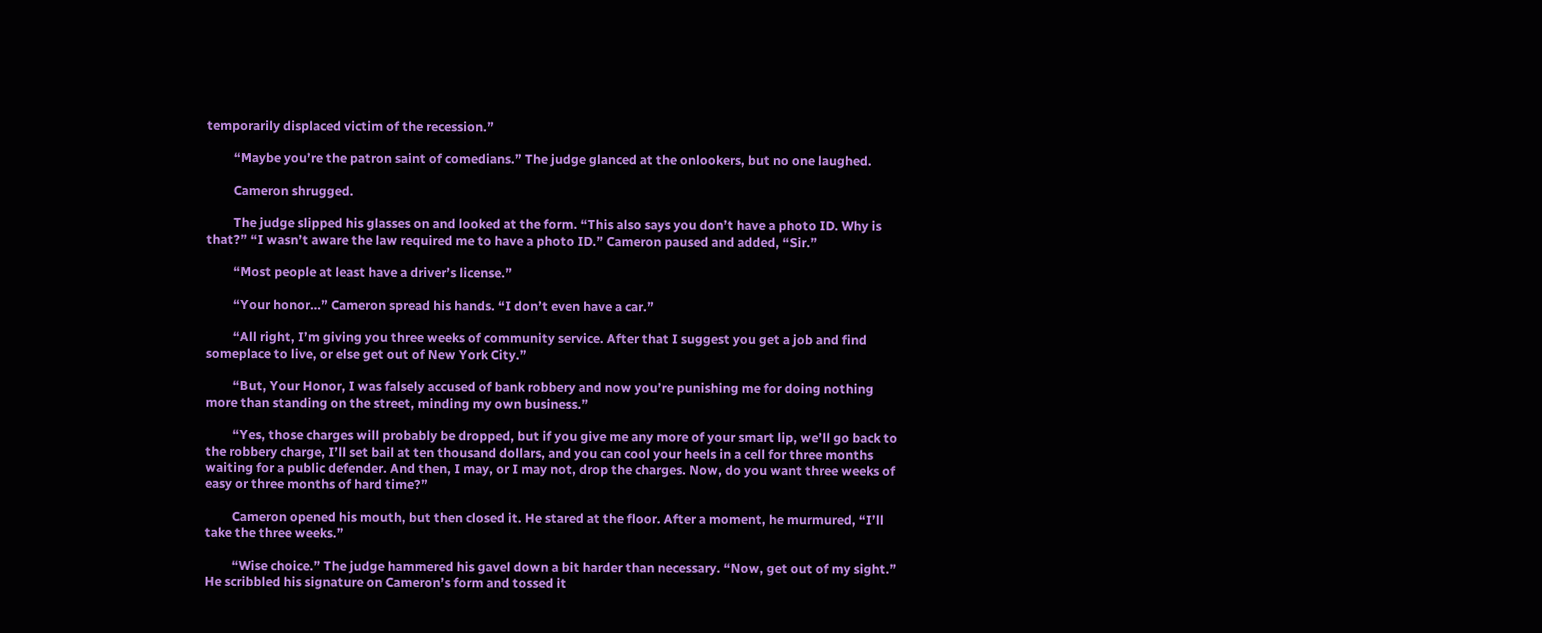temporarily displaced victim of the recession.”

         “Maybe you’re the patron saint of comedians.” The judge glanced at the onlookers, but no one laughed.

         Cameron shrugged.

         The judge slipped his glasses on and looked at the form. “This also says you don’t have a photo ID. Why is that?” “I wasn’t aware the law required me to have a photo ID.” Cameron paused and added, “Sir.”

         “Most people at least have a driver’s license.”

         “Your honor…” Cameron spread his hands. “I don’t even have a car.”

         “All right, I’m giving you three weeks of community service. After that I suggest you get a job and find someplace to live, or else get out of New York City.”

         “But, Your Honor, I was falsely accused of bank robbery and now you’re punishing me for doing nothing more than standing on the street, minding my own business.”

         “Yes, those charges will probably be dropped, but if you give me any more of your smart lip, we’ll go back to the robbery charge, I’ll set bail at ten thousand dollars, and you can cool your heels in a cell for three months waiting for a public defender. And then, I may, or I may not, drop the charges. Now, do you want three weeks of easy or three months of hard time?”

         Cameron opened his mouth, but then closed it. He stared at the floor. After a moment, he murmured, “I’ll take the three weeks.”

         “Wise choice.” The judge hammered his gavel down a bit harder than necessary. “Now, get out of my sight.” He scribbled his signature on Cameron’s form and tossed it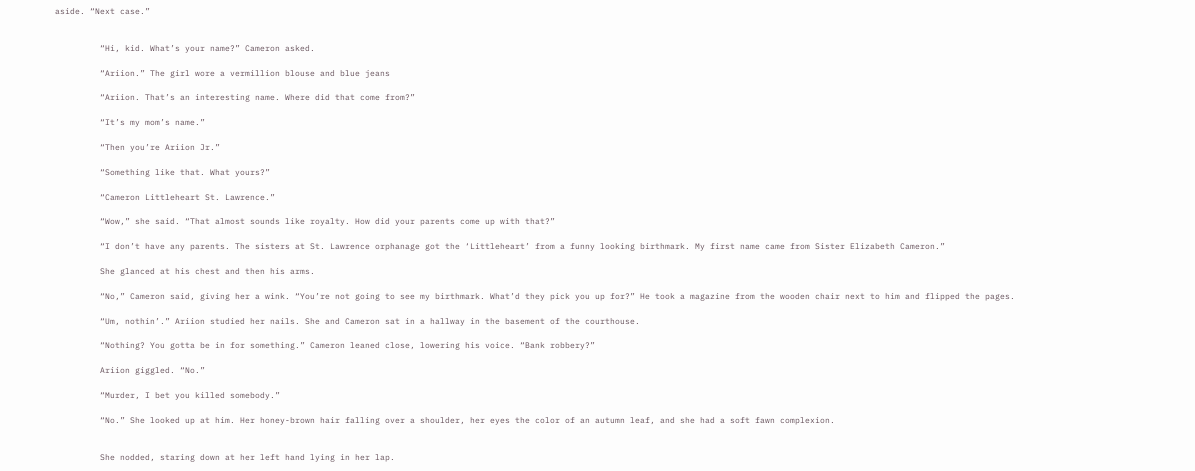aside. “Next case.”


         “Hi, kid. What’s your name?” Cameron asked.

         “Ariion.” The girl wore a vermillion blouse and blue jeans

         “Ariion. That’s an interesting name. Where did that come from?”

         “It’s my mom’s name.”

         “Then you’re Ariion Jr.”

         “Something like that. What yours?”

         “Cameron Littleheart St. Lawrence.”

         “Wow,” she said. “That almost sounds like royalty. How did your parents come up with that?”

         “I don’t have any parents. The sisters at St. Lawrence orphanage got the ‘Littleheart’ from a funny looking birthmark. My first name came from Sister Elizabeth Cameron.”

         She glanced at his chest and then his arms.

         “No,” Cameron said, giving her a wink. “You’re not going to see my birthmark. What’d they pick you up for?” He took a magazine from the wooden chair next to him and flipped the pages.

         “Um, nothin’.” Ariion studied her nails. She and Cameron sat in a hallway in the basement of the courthouse.

         “Nothing? You gotta be in for something.” Cameron leaned close, lowering his voice. “Bank robbery?”

         Ariion giggled. “No.”

         “Murder, I bet you killed somebody.”

         “No.” She looked up at him. Her honey-brown hair falling over a shoulder, her eyes the color of an autumn leaf, and she had a soft fawn complexion.


         She nodded, staring down at her left hand lying in her lap.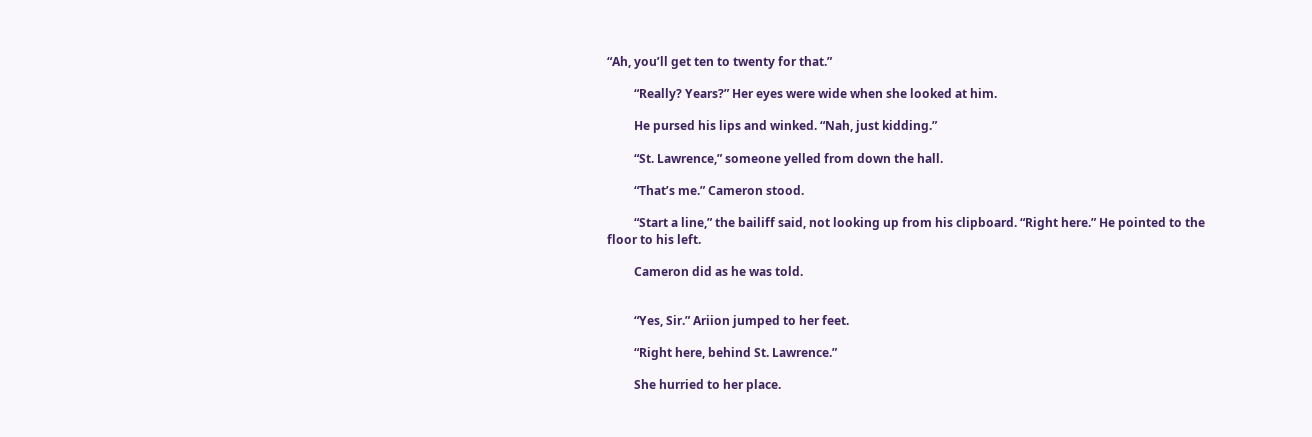“Ah, you’ll get ten to twenty for that.”

         “Really? Years?” Her eyes were wide when she looked at him.

         He pursed his lips and winked. “Nah, just kidding.”

         “St. Lawrence,” someone yelled from down the hall.

         “That’s me.” Cameron stood.

         “Start a line,” the bailiff said, not looking up from his clipboard. “Right here.” He pointed to the floor to his left.

         Cameron did as he was told.


         “Yes, Sir.” Ariion jumped to her feet.

         “Right here, behind St. Lawrence.”

         She hurried to her place.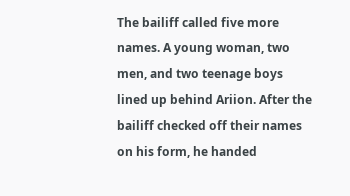The bailiff called five more names. A young woman, two men, and two teenage boys lined up behind Ariion. After the bailiff checked off their names on his form, he handed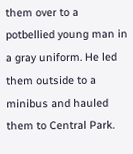them over to a potbellied young man in a gray uniform. He led them outside to a minibus and hauled them to Central Park.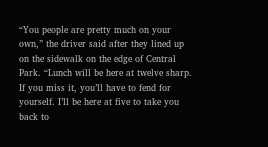“You people are pretty much on your own,” the driver said after they lined up on the sidewalk on the edge of Central Park. “Lunch will be here at twelve sharp. If you miss it, you’ll have to fend for yourself. I’ll be here at five to take you back to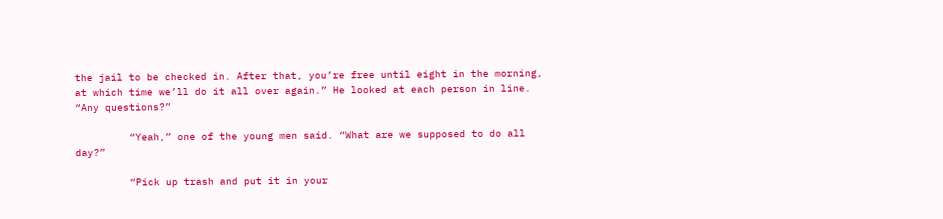the jail to be checked in. After that, you’re free until eight in the morning, at which time we’ll do it all over again.” He looked at each person in line. “Any questions?”

         “Yeah,” one of the young men said. “What are we supposed to do all day?”

         “Pick up trash and put it in your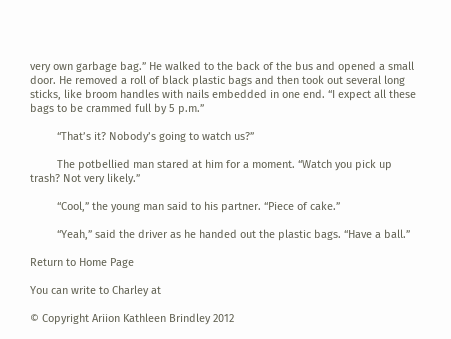very own garbage bag.” He walked to the back of the bus and opened a small door. He removed a roll of black plastic bags and then took out several long sticks, like broom handles with nails embedded in one end. “I expect all these bags to be crammed full by 5 p.m.”

         “That’s it? Nobody’s going to watch us?”

         The potbellied man stared at him for a moment. “Watch you pick up trash? Not very likely.”

         “Cool,” the young man said to his partner. “Piece of cake.”

         “Yeah,” said the driver as he handed out the plastic bags. “Have a ball.”

Return to Home Page

You can write to Charley at

© Copyright Ariion Kathleen Brindley 2012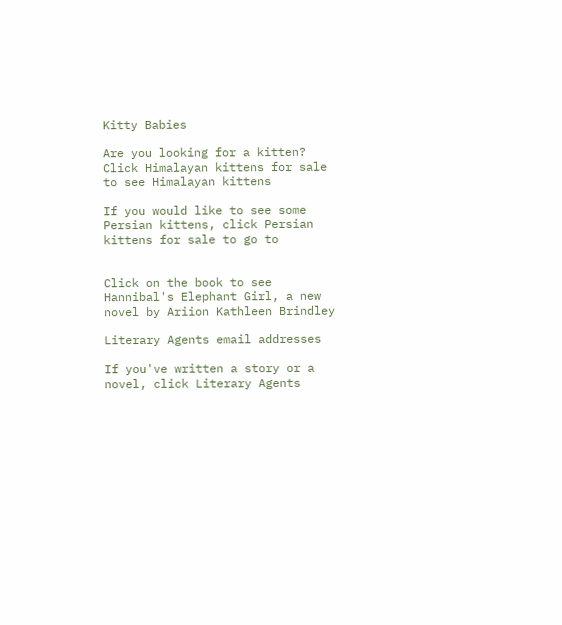Kitty Babies

Are you looking for a kitten? Click Himalayan kittens for sale to see Himalayan kittens

If you would like to see some Persian kittens, click Persian kittens for sale to go to


Click on the book to see Hannibal's Elephant Girl, a new novel by Ariion Kathleen Brindley

Literary Agents email addresses

If you've written a story or a novel, click Literary Agents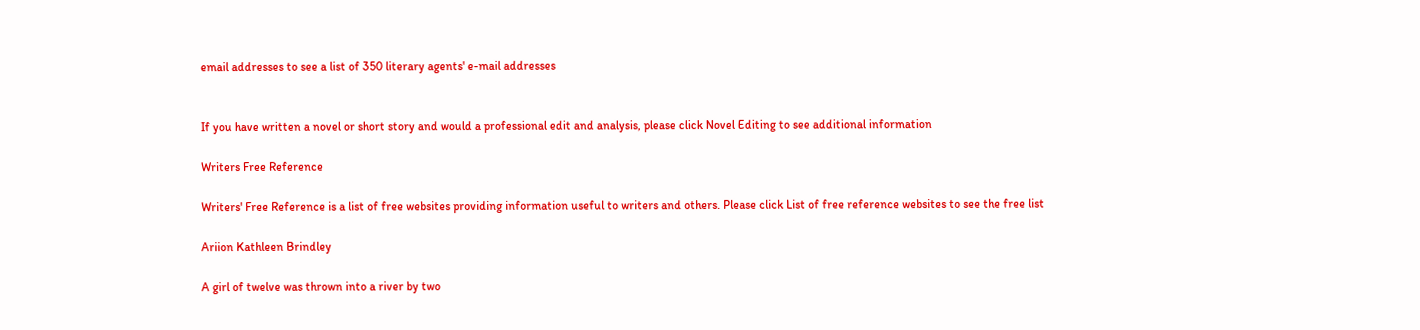email addresses to see a list of 350 literary agents' e-mail addresses


If you have written a novel or short story and would a professional edit and analysis, please click Novel Editing to see additional information

Writers Free Reference

Writers' Free Reference is a list of free websites providing information useful to writers and others. Please click List of free reference websites to see the free list

Ariion Kathleen Brindley

A girl of twelve was thrown into a river by two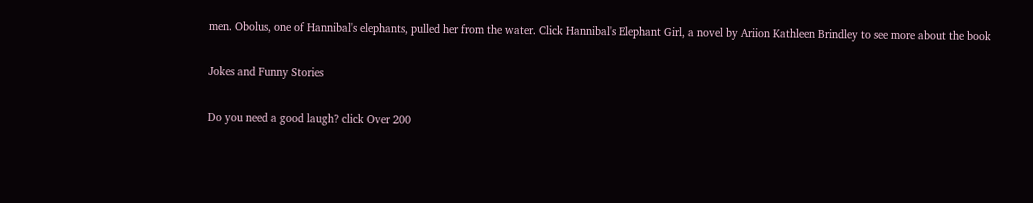men. Obolus, one of Hannibal's elephants, pulled her from the water. Click Hannibal's Elephant Girl, a novel by Ariion Kathleen Brindley to see more about the book

Jokes and Funny Stories

Do you need a good laugh? click Over 200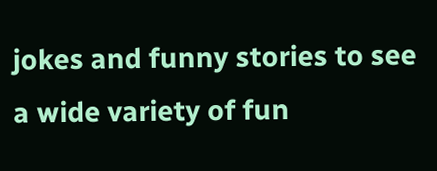jokes and funny stories to see a wide variety of fun